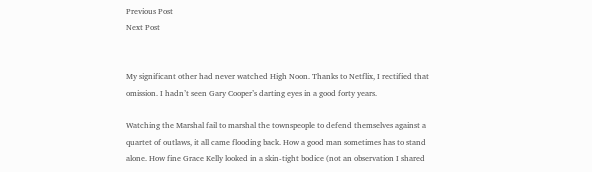Previous Post
Next Post


My significant other had never watched High Noon. Thanks to Netflix, I rectified that omission. I hadn’t seen Gary Cooper’s darting eyes in a good forty years.

Watching the Marshal fail to marshal the townspeople to defend themselves against a quartet of outlaws, it all came flooding back. How a good man sometimes has to stand alone. How fine Grace Kelly looked in a skin-tight bodice (not an observation I shared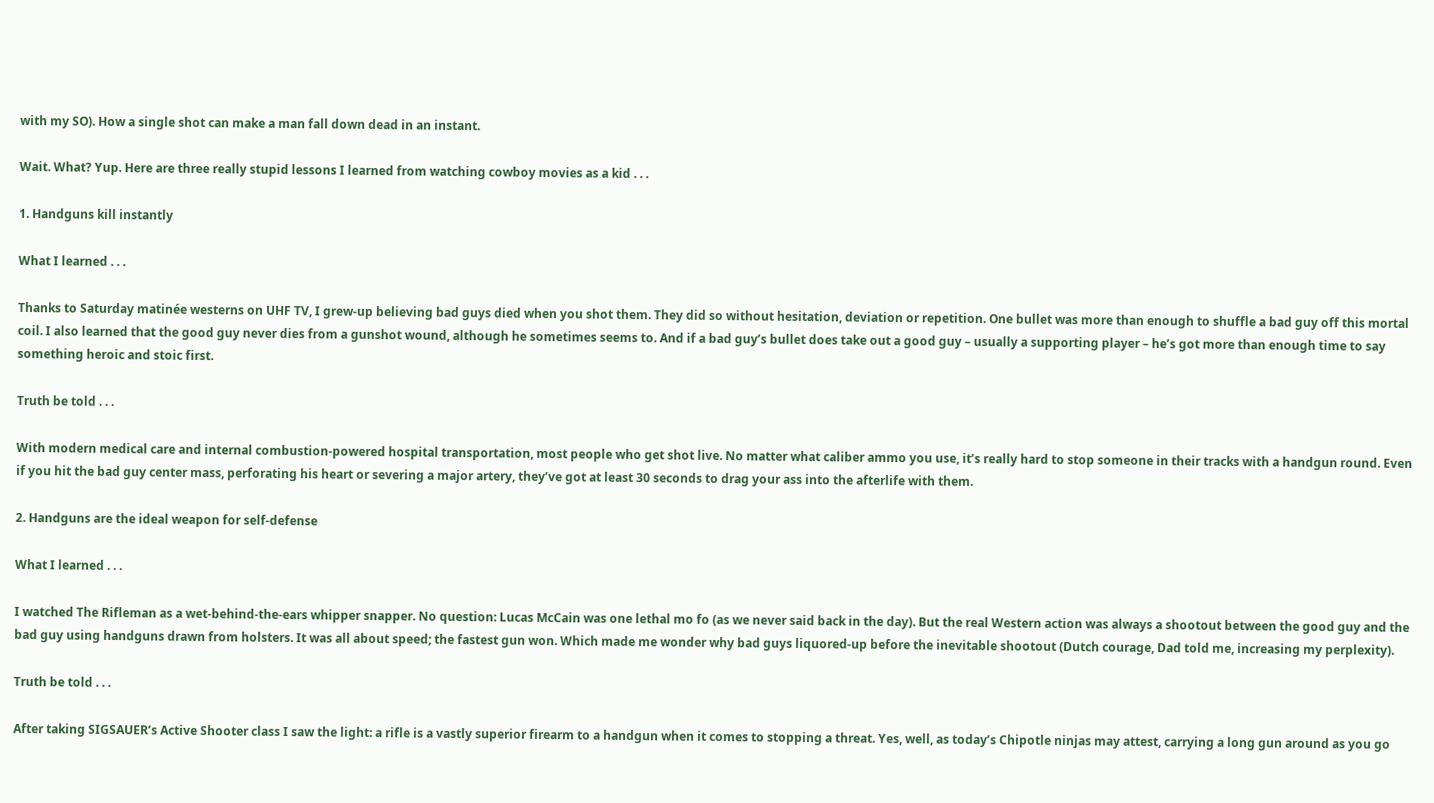with my SO). How a single shot can make a man fall down dead in an instant.

Wait. What? Yup. Here are three really stupid lessons I learned from watching cowboy movies as a kid . . .

1. Handguns kill instantly

What I learned . . .

Thanks to Saturday matinée westerns on UHF TV, I grew-up believing bad guys died when you shot them. They did so without hesitation, deviation or repetition. One bullet was more than enough to shuffle a bad guy off this mortal coil. I also learned that the good guy never dies from a gunshot wound, although he sometimes seems to. And if a bad guy’s bullet does take out a good guy – usually a supporting player – he’s got more than enough time to say something heroic and stoic first.

Truth be told . . .

With modern medical care and internal combustion-powered hospital transportation, most people who get shot live. No matter what caliber ammo you use, it’s really hard to stop someone in their tracks with a handgun round. Even if you hit the bad guy center mass, perforating his heart or severing a major artery, they’ve got at least 30 seconds to drag your ass into the afterlife with them.

2. Handguns are the ideal weapon for self-defense

What I learned . . .

I watched The Rifleman as a wet-behind-the-ears whipper snapper. No question: Lucas McCain was one lethal mo fo (as we never said back in the day). But the real Western action was always a shootout between the good guy and the bad guy using handguns drawn from holsters. It was all about speed; the fastest gun won. Which made me wonder why bad guys liquored-up before the inevitable shootout (Dutch courage, Dad told me, increasing my perplexity).

Truth be told . . .

After taking SIGSAUER’s Active Shooter class I saw the light: a rifle is a vastly superior firearm to a handgun when it comes to stopping a threat. Yes, well, as today’s Chipotle ninjas may attest, carrying a long gun around as you go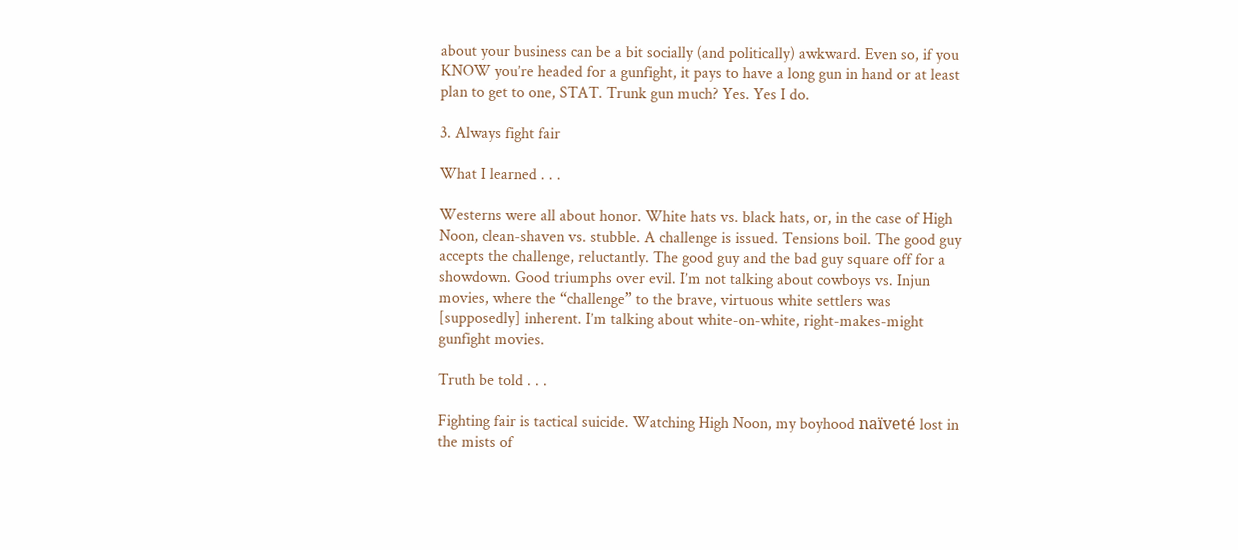about your business can be a bit socially (and politically) awkward. Even so, if you KNOW you’re headed for a gunfight, it pays to have a long gun in hand or at least plan to get to one, STAT. Trunk gun much? Yes. Yes I do.

3. Always fight fair

What I learned . . .

Westerns were all about honor. White hats vs. black hats, or, in the case of High Noon, clean-shaven vs. stubble. A challenge is issued. Tensions boil. The good guy accepts the challenge, reluctantly. The good guy and the bad guy square off for a showdown. Good triumphs over evil. I’m not talking about cowboys vs. Injun movies, where the “challenge” to the brave, virtuous white settlers was [supposedly] inherent. I’m talking about white-on-white, right-makes-might gunfight movies.

Truth be told . . .

Fighting fair is tactical suicide. Watching High Noon, my boyhood naïveté lost in the mists of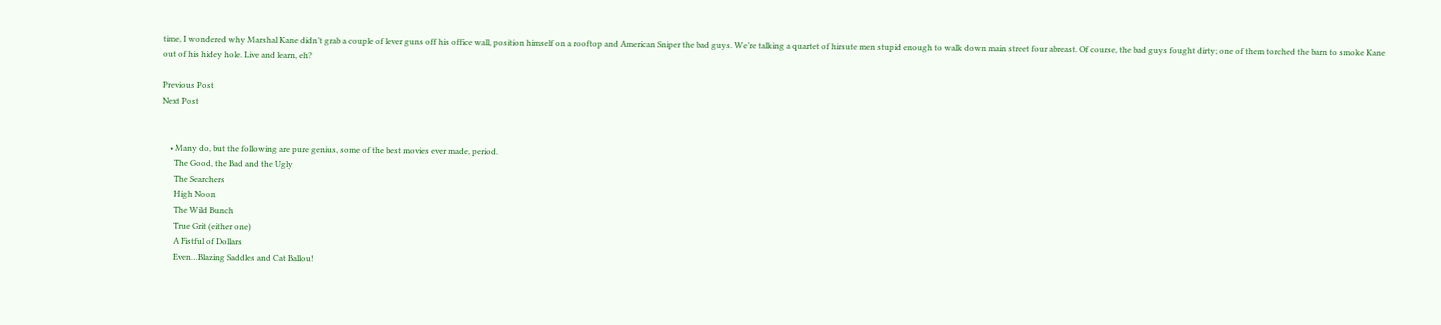time, I wondered why Marshal Kane didn’t grab a couple of lever guns off his office wall, position himself on a rooftop and American Sniper the bad guys. We’re talking a quartet of hirsute men stupid enough to walk down main street four abreast. Of course, the bad guys fought dirty; one of them torched the barn to smoke Kane out of his hidey hole. Live and learn, eh?

Previous Post
Next Post


    • Many do, but the following are pure genius, some of the best movies ever made, period.
      The Good, the Bad and the Ugly
      The Searchers
      High Noon
      The Wild Bunch
      True Grit (either one)
      A Fistful of Dollars
      Even…Blazing Saddles and Cat Ballou!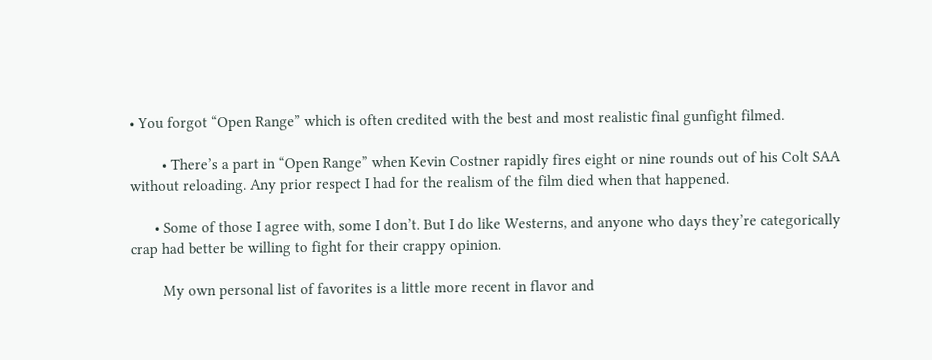• You forgot “Open Range” which is often credited with the best and most realistic final gunfight filmed.

        • There’s a part in “Open Range” when Kevin Costner rapidly fires eight or nine rounds out of his Colt SAA without reloading. Any prior respect I had for the realism of the film died when that happened.

      • Some of those I agree with, some I don’t. But I do like Westerns, and anyone who days they’re categorically crap had better be willing to fight for their crappy opinion.

        My own personal list of favorites is a little more recent in flavor and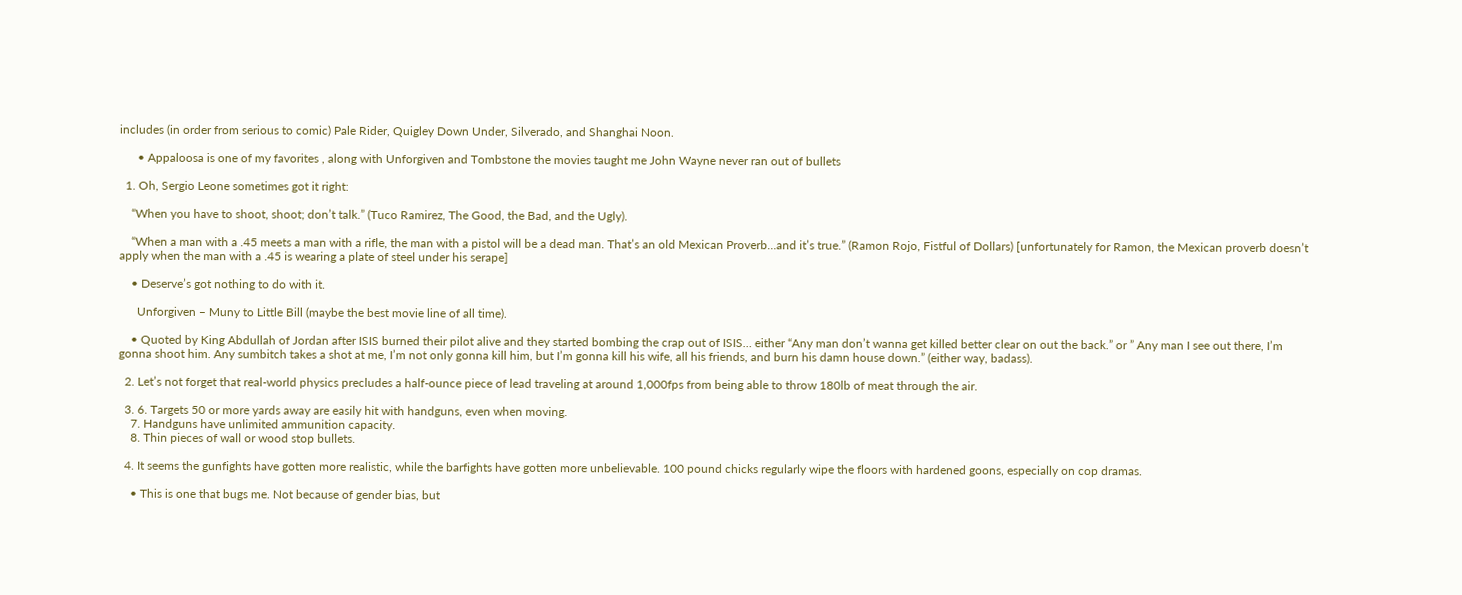includes (in order from serious to comic) Pale Rider, Quigley Down Under, Silverado, and Shanghai Noon.

      • Appaloosa is one of my favorites , along with Unforgiven and Tombstone the movies taught me John Wayne never ran out of bullets

  1. Oh, Sergio Leone sometimes got it right:

    “When you have to shoot, shoot; don’t talk.” (Tuco Ramirez, The Good, the Bad, and the Ugly).

    “When a man with a .45 meets a man with a rifle, the man with a pistol will be a dead man. That’s an old Mexican Proverb…and it’s true.” (Ramon Rojo, Fistful of Dollars) [unfortunately for Ramon, the Mexican proverb doesn’t apply when the man with a .45 is wearing a plate of steel under his serape]

    • Deserve’s got nothing to do with it.

      Unforgiven – Muny to Little Bill (maybe the best movie line of all time).

    • Quoted by King Abdullah of Jordan after ISIS burned their pilot alive and they started bombing the crap out of ISIS… either “Any man don’t wanna get killed better clear on out the back.” or ” Any man I see out there, I’m gonna shoot him. Any sumbitch takes a shot at me, I’m not only gonna kill him, but I’m gonna kill his wife, all his friends, and burn his damn house down.” (either way, badass).

  2. Let’s not forget that real-world physics precludes a half-ounce piece of lead traveling at around 1,000fps from being able to throw 180lb of meat through the air.

  3. 6. Targets 50 or more yards away are easily hit with handguns, even when moving.
    7. Handguns have unlimited ammunition capacity.
    8. Thin pieces of wall or wood stop bullets.

  4. It seems the gunfights have gotten more realistic, while the barfights have gotten more unbelievable. 100 pound chicks regularly wipe the floors with hardened goons, especially on cop dramas.

    • This is one that bugs me. Not because of gender bias, but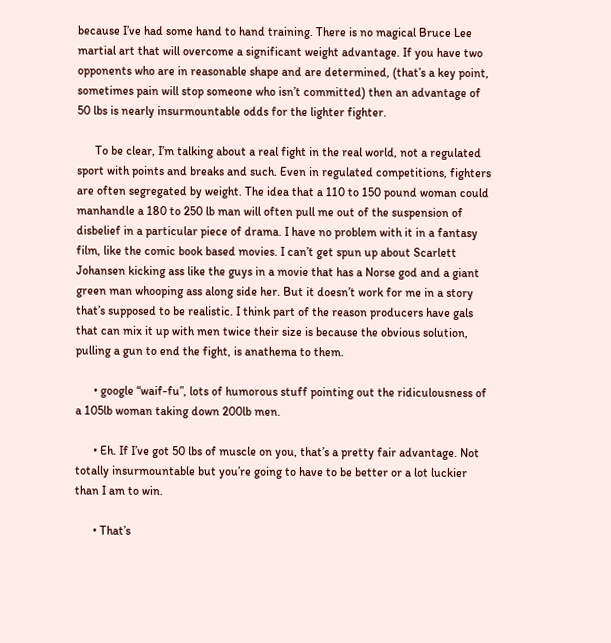because I’ve had some hand to hand training. There is no magical Bruce Lee martial art that will overcome a significant weight advantage. If you have two opponents who are in reasonable shape and are determined, (that’s a key point, sometimes pain will stop someone who isn’t committed) then an advantage of 50 lbs is nearly insurmountable odds for the lighter fighter.

      To be clear, I’m talking about a real fight in the real world, not a regulated sport with points and breaks and such. Even in regulated competitions, fighters are often segregated by weight. The idea that a 110 to 150 pound woman could manhandle a 180 to 250 lb man will often pull me out of the suspension of disbelief in a particular piece of drama. I have no problem with it in a fantasy film, like the comic book based movies. I can’t get spun up about Scarlett Johansen kicking ass like the guys in a movie that has a Norse god and a giant green man whooping ass along side her. But it doesn’t work for me in a story that’s supposed to be realistic. I think part of the reason producers have gals that can mix it up with men twice their size is because the obvious solution, pulling a gun to end the fight, is anathema to them.

      • google “waif-fu”, lots of humorous stuff pointing out the ridiculousness of a 105lb woman taking down 200lb men.

      • Eh. If I’ve got 50 lbs of muscle on you, that’s a pretty fair advantage. Not totally insurmountable but you’re going to have to be better or a lot luckier than I am to win.

      • That’s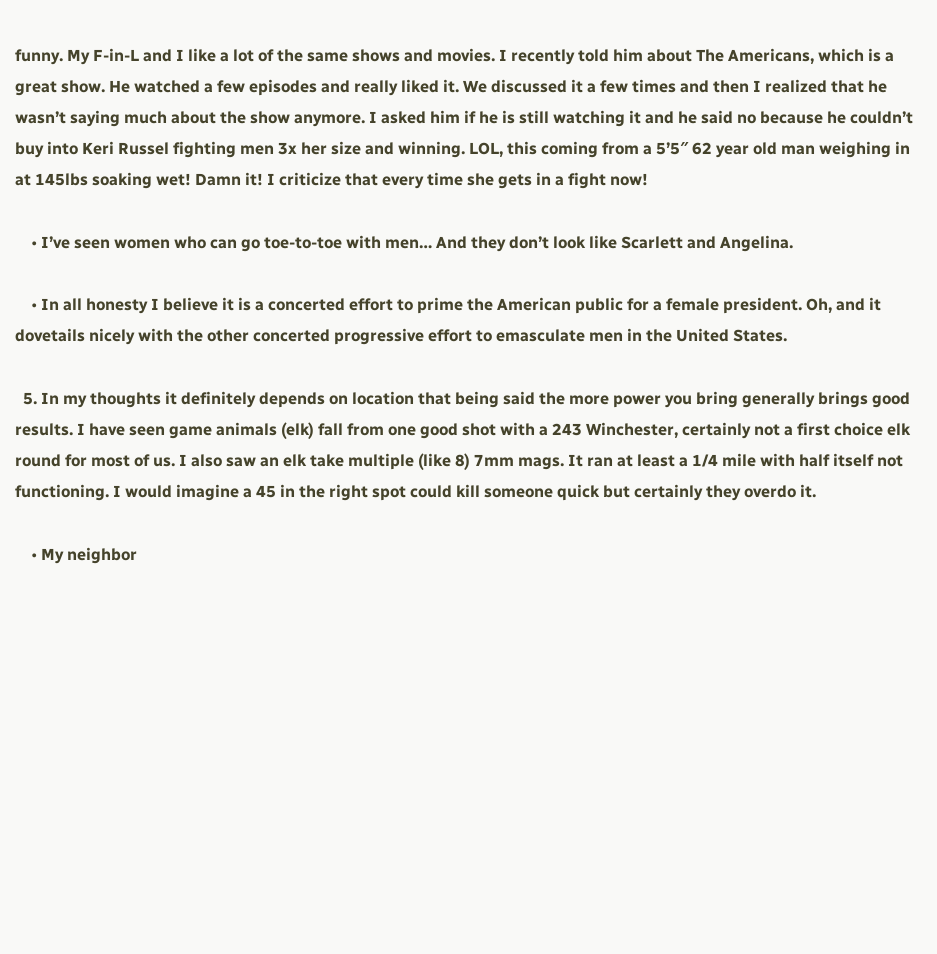funny. My F-in-L and I like a lot of the same shows and movies. I recently told him about The Americans, which is a great show. He watched a few episodes and really liked it. We discussed it a few times and then I realized that he wasn’t saying much about the show anymore. I asked him if he is still watching it and he said no because he couldn’t buy into Keri Russel fighting men 3x her size and winning. LOL, this coming from a 5’5″ 62 year old man weighing in at 145lbs soaking wet! Damn it! I criticize that every time she gets in a fight now!

    • I’ve seen women who can go toe-to-toe with men… And they don’t look like Scarlett and Angelina.

    • In all honesty I believe it is a concerted effort to prime the American public for a female president. Oh, and it dovetails nicely with the other concerted progressive effort to emasculate men in the United States.

  5. In my thoughts it definitely depends on location that being said the more power you bring generally brings good results. I have seen game animals (elk) fall from one good shot with a 243 Winchester, certainly not a first choice elk round for most of us. I also saw an elk take multiple (like 8) 7mm mags. It ran at least a 1/4 mile with half itself not functioning. I would imagine a 45 in the right spot could kill someone quick but certainly they overdo it.

    • My neighbor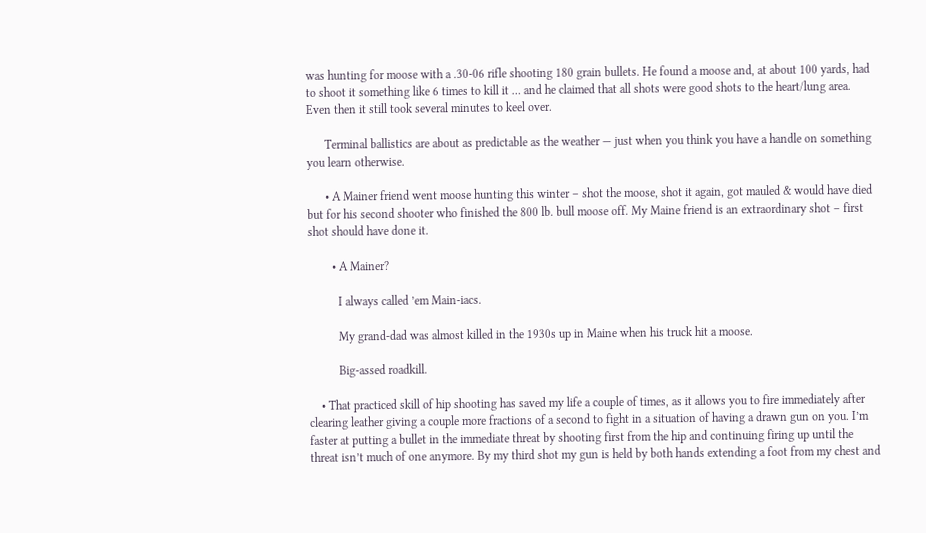was hunting for moose with a .30-06 rifle shooting 180 grain bullets. He found a moose and, at about 100 yards, had to shoot it something like 6 times to kill it … and he claimed that all shots were good shots to the heart/lung area. Even then it still took several minutes to keel over.

      Terminal ballistics are about as predictable as the weather — just when you think you have a handle on something you learn otherwise.

      • A Mainer friend went moose hunting this winter – shot the moose, shot it again, got mauled & would have died but for his second shooter who finished the 800 lb. bull moose off. My Maine friend is an extraordinary shot – first shot should have done it.

        • A Mainer?

          I always called ’em Main-iacs.

          My grand-dad was almost killed in the 1930s up in Maine when his truck hit a moose.

          Big-assed roadkill.

    • That practiced skill of hip shooting has saved my life a couple of times, as it allows you to fire immediately after clearing leather giving a couple more fractions of a second to fight in a situation of having a drawn gun on you. I’m faster at putting a bullet in the immediate threat by shooting first from the hip and continuing firing up until the threat isn’t much of one anymore. By my third shot my gun is held by both hands extending a foot from my chest and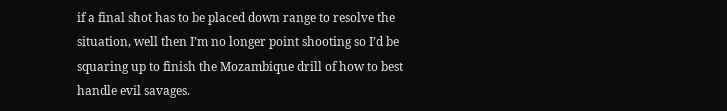if a final shot has to be placed down range to resolve the situation, well then I’m no longer point shooting so I’d be squaring up to finish the Mozambique drill of how to best handle evil savages.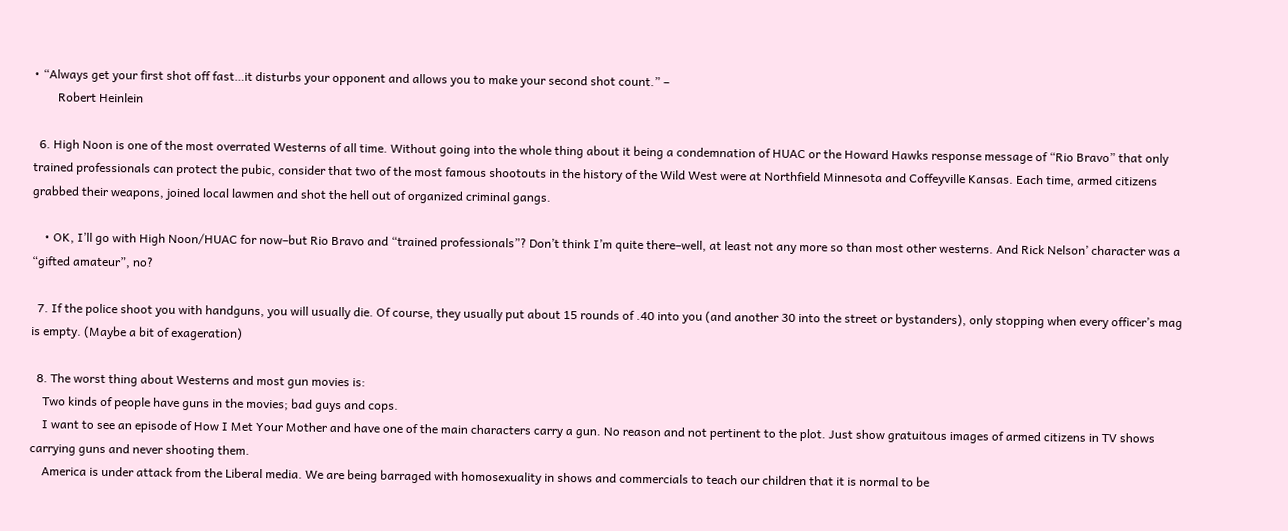• “Always get your first shot off fast…it disturbs your opponent and allows you to make your second shot count.” –
        Robert Heinlein

  6. High Noon is one of the most overrated Westerns of all time. Without going into the whole thing about it being a condemnation of HUAC or the Howard Hawks response message of “Rio Bravo” that only trained professionals can protect the pubic, consider that two of the most famous shootouts in the history of the Wild West were at Northfield Minnesota and Coffeyville Kansas. Each time, armed citizens grabbed their weapons, joined local lawmen and shot the hell out of organized criminal gangs.

    • OK, I’ll go with High Noon/HUAC for now–but Rio Bravo and “trained professionals”? Don’t think I’m quite there–well, at least not any more so than most other westerns. And Rick Nelson’ character was a “gifted amateur”, no?

  7. If the police shoot you with handguns, you will usually die. Of course, they usually put about 15 rounds of .40 into you (and another 30 into the street or bystanders), only stopping when every officer’s mag is empty. (Maybe a bit of exageration)

  8. The worst thing about Westerns and most gun movies is:
    Two kinds of people have guns in the movies; bad guys and cops.
    I want to see an episode of How I Met Your Mother and have one of the main characters carry a gun. No reason and not pertinent to the plot. Just show gratuitous images of armed citizens in TV shows carrying guns and never shooting them.
    America is under attack from the Liberal media. We are being barraged with homosexuality in shows and commercials to teach our children that it is normal to be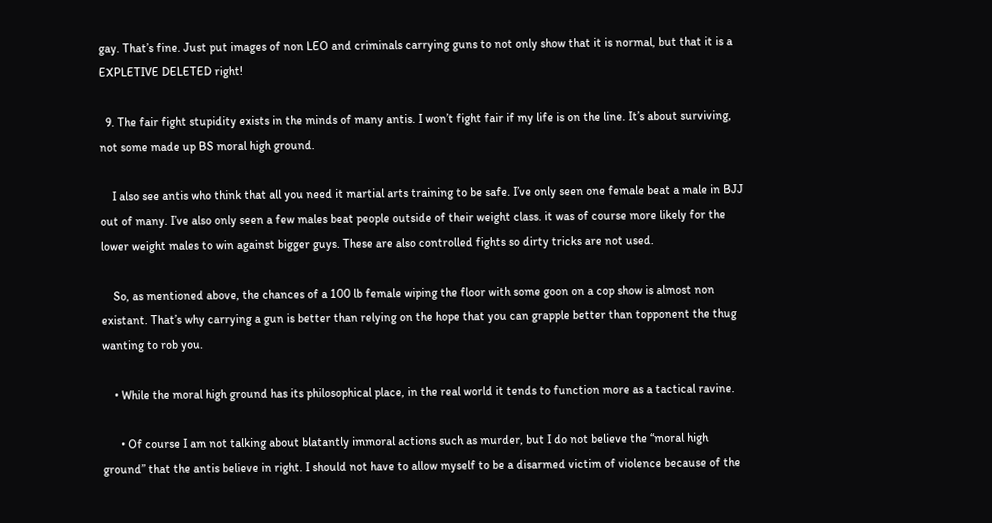gay. That’s fine. Just put images of non LEO and criminals carrying guns to not only show that it is normal, but that it is a EXPLETIVE DELETED right!

  9. The fair fight stupidity exists in the minds of many antis. I won’t fight fair if my life is on the line. It’s about surviving, not some made up BS moral high ground.

    I also see antis who think that all you need it martial arts training to be safe. I’ve only seen one female beat a male in BJJ out of many. I’ve also only seen a few males beat people outside of their weight class. it was of course more likely for the lower weight males to win against bigger guys. These are also controlled fights so dirty tricks are not used.

    So, as mentioned above, the chances of a 100 lb female wiping the floor with some goon on a cop show is almost non existant. That’s why carrying a gun is better than relying on the hope that you can grapple better than topponent the thug wanting to rob you.

    • While the moral high ground has its philosophical place, in the real world it tends to function more as a tactical ravine.

      • Of course I am not talking about blatantly immoral actions such as murder, but I do not believe the “moral high ground” that the antis believe in right. I should not have to allow myself to be a disarmed victim of violence because of the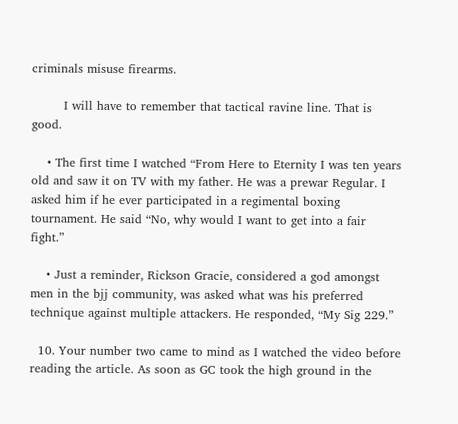criminals misuse firearms.

        I will have to remember that tactical ravine line. That is good.

    • The first time I watched “From Here to Eternity I was ten years old and saw it on TV with my father. He was a prewar Regular. I asked him if he ever participated in a regimental boxing tournament. He said “No, why would I want to get into a fair fight.”

    • Just a reminder, Rickson Gracie, considered a god amongst men in the bjj community, was asked what was his preferred technique against multiple attackers. He responded, “My Sig 229.”

  10. Your number two came to mind as I watched the video before reading the article. As soon as GC took the high ground in the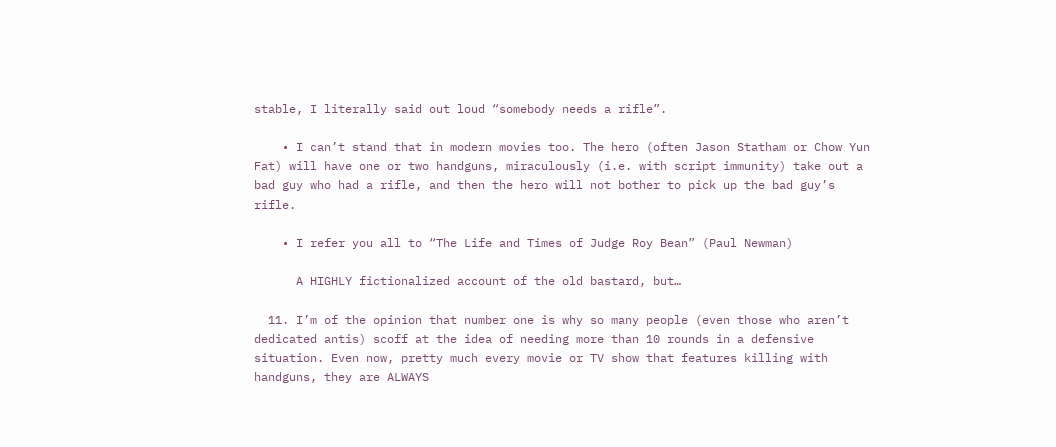stable, I literally said out loud “somebody needs a rifle”.

    • I can’t stand that in modern movies too. The hero (often Jason Statham or Chow Yun Fat) will have one or two handguns, miraculously (i.e. with script immunity) take out a bad guy who had a rifle, and then the hero will not bother to pick up the bad guy’s rifle.

    • I refer you all to “The Life and Times of Judge Roy Bean” (Paul Newman)

      A HIGHLY fictionalized account of the old bastard, but…

  11. I’m of the opinion that number one is why so many people (even those who aren’t dedicated antis) scoff at the idea of needing more than 10 rounds in a defensive situation. Even now, pretty much every movie or TV show that features killing with handguns, they are ALWAYS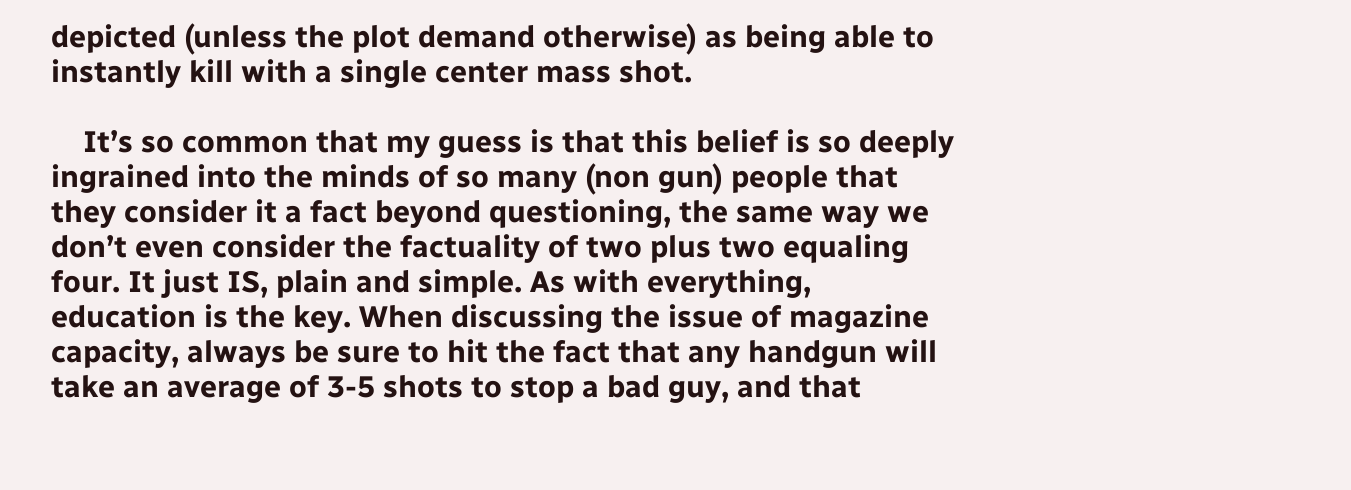depicted (unless the plot demand otherwise) as being able to instantly kill with a single center mass shot.

    It’s so common that my guess is that this belief is so deeply ingrained into the minds of so many (non gun) people that they consider it a fact beyond questioning, the same way we don’t even consider the factuality of two plus two equaling four. It just IS, plain and simple. As with everything, education is the key. When discussing the issue of magazine capacity, always be sure to hit the fact that any handgun will take an average of 3-5 shots to stop a bad guy, and that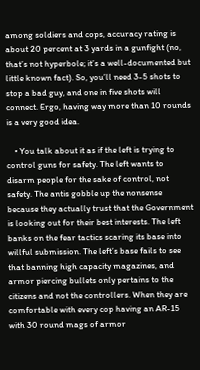among soldiers and cops, accuracy rating is about 20 percent at 3 yards in a gunfight (no, that’s not hyperbole; it’s a well-documented but little known fact). So, you’ll need 3-5 shots to stop a bad guy, and one in five shots will connect. Ergo, having way more than 10 rounds is a very good idea.

    • You talk about it as if the left is trying to control guns for safety. The left wants to disarm people for the sake of control, not safety. The antis gobble up the nonsense because they actually trust that the Government is looking out for their best interests. The left banks on the fear tactics scaring its base into willful submission. The left’s base fails to see that banning high capacity magazines, and armor piercing bullets only pertains to the citizens and not the controllers. When they are comfortable with every cop having an AR-15 with 30 round mags of armor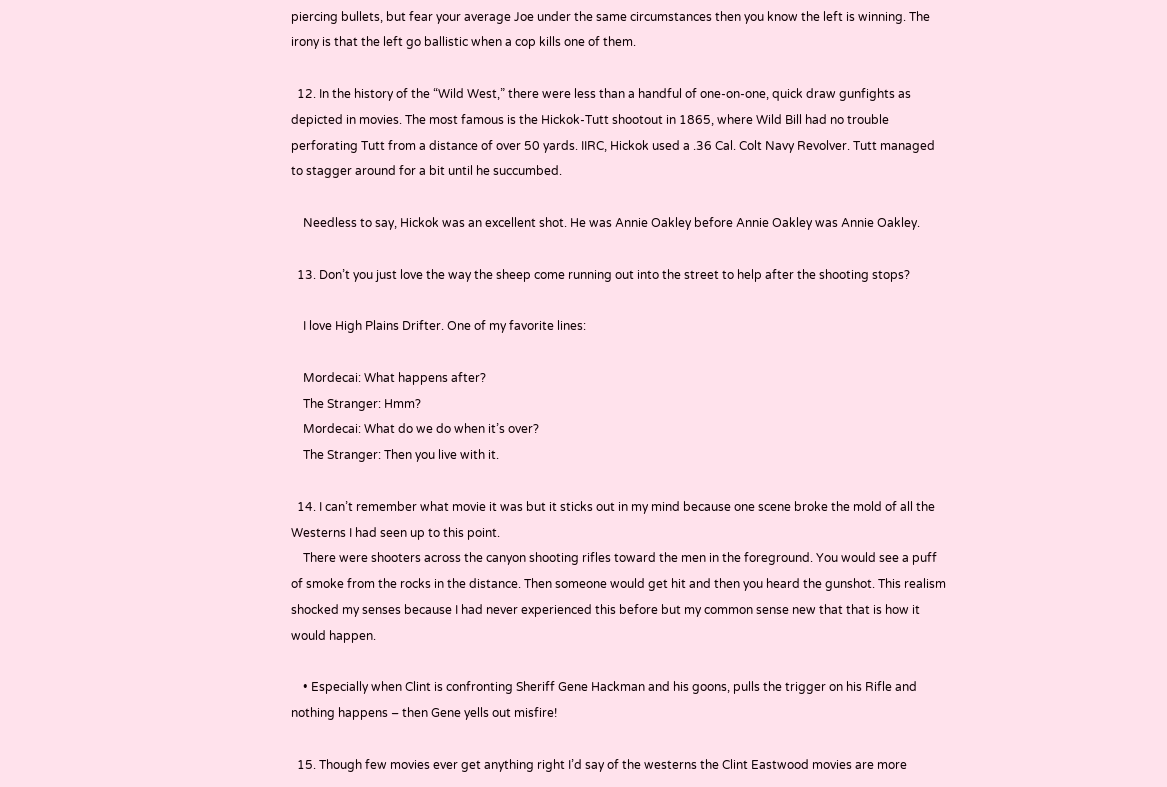piercing bullets, but fear your average Joe under the same circumstances then you know the left is winning. The irony is that the left go ballistic when a cop kills one of them.

  12. In the history of the “Wild West,” there were less than a handful of one-on-one, quick draw gunfights as depicted in movies. The most famous is the Hickok-Tutt shootout in 1865, where Wild Bill had no trouble perforating Tutt from a distance of over 50 yards. IIRC, Hickok used a .36 Cal. Colt Navy Revolver. Tutt managed to stagger around for a bit until he succumbed.

    Needless to say, Hickok was an excellent shot. He was Annie Oakley before Annie Oakley was Annie Oakley.

  13. Don’t you just love the way the sheep come running out into the street to help after the shooting stops?

    I love High Plains Drifter. One of my favorite lines:

    Mordecai: What happens after?
    The Stranger: Hmm?
    Mordecai: What do we do when it’s over?
    The Stranger: Then you live with it.

  14. I can’t remember what movie it was but it sticks out in my mind because one scene broke the mold of all the Westerns I had seen up to this point.
    There were shooters across the canyon shooting rifles toward the men in the foreground. You would see a puff of smoke from the rocks in the distance. Then someone would get hit and then you heard the gunshot. This realism shocked my senses because I had never experienced this before but my common sense new that that is how it would happen.

    • Especially when Clint is confronting Sheriff Gene Hackman and his goons, pulls the trigger on his Rifle and nothing happens – then Gene yells out misfire!

  15. Though few movies ever get anything right I’d say of the westerns the Clint Eastwood movies are more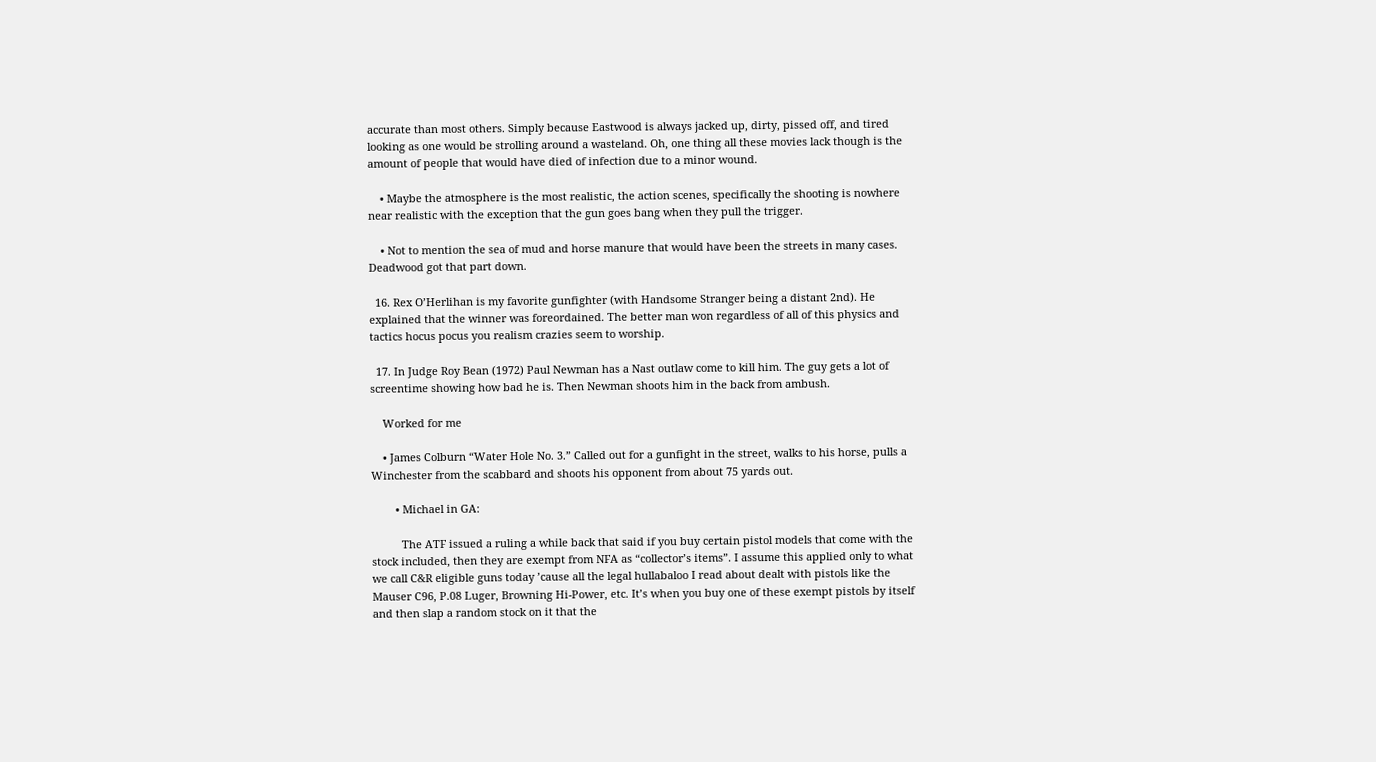accurate than most others. Simply because Eastwood is always jacked up, dirty, pissed off, and tired looking as one would be strolling around a wasteland. Oh, one thing all these movies lack though is the amount of people that would have died of infection due to a minor wound.

    • Maybe the atmosphere is the most realistic, the action scenes, specifically the shooting is nowhere near realistic with the exception that the gun goes bang when they pull the trigger.

    • Not to mention the sea of mud and horse manure that would have been the streets in many cases. Deadwood got that part down.

  16. Rex O’Herlihan is my favorite gunfighter (with Handsome Stranger being a distant 2nd). He explained that the winner was foreordained. The better man won regardless of all of this physics and tactics hocus pocus you realism crazies seem to worship.

  17. In Judge Roy Bean (1972) Paul Newman has a Nast outlaw come to kill him. The guy gets a lot of screentime showing how bad he is. Then Newman shoots him in the back from ambush.

    Worked for me

    • James Colburn “Water Hole No. 3.” Called out for a gunfight in the street, walks to his horse, pulls a Winchester from the scabbard and shoots his opponent from about 75 yards out.

        • Michael in GA:

          The ATF issued a ruling a while back that said if you buy certain pistol models that come with the stock included, then they are exempt from NFA as “collector’s items”. I assume this applied only to what we call C&R eligible guns today ’cause all the legal hullabaloo I read about dealt with pistols like the Mauser C96, P.08 Luger, Browning Hi-Power, etc. It’s when you buy one of these exempt pistols by itself and then slap a random stock on it that the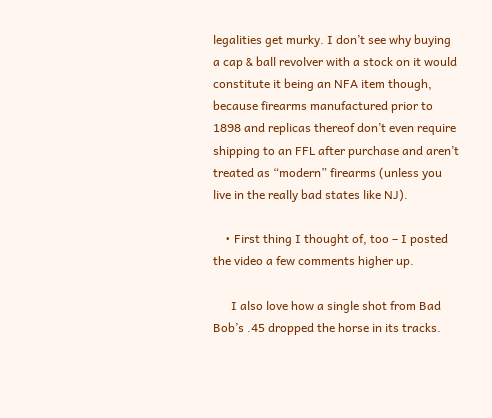legalities get murky. I don’t see why buying a cap & ball revolver with a stock on it would constitute it being an NFA item though, because firearms manufactured prior to 1898 and replicas thereof don’t even require shipping to an FFL after purchase and aren’t treated as “modern” firearms (unless you live in the really bad states like NJ).

    • First thing I thought of, too – I posted the video a few comments higher up.

      I also love how a single shot from Bad Bob’s .45 dropped the horse in its tracks.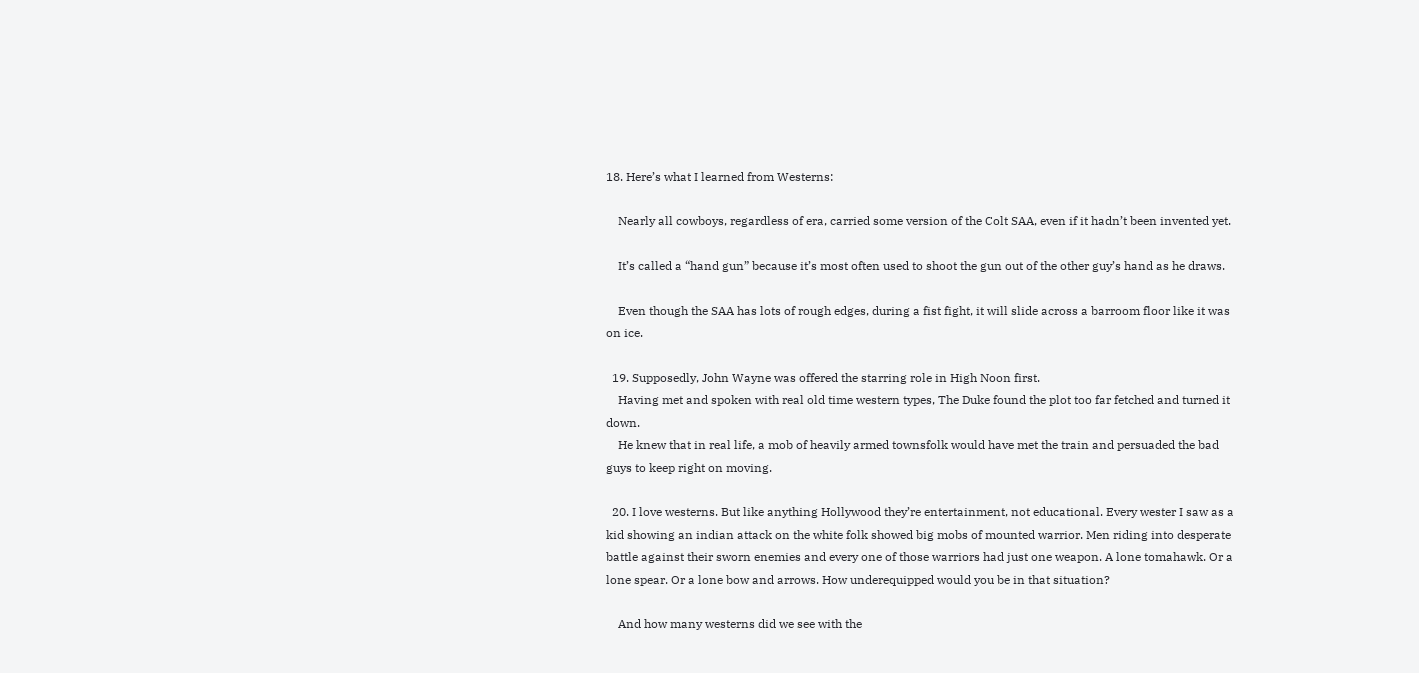18. Here’s what I learned from Westerns:

    Nearly all cowboys, regardless of era, carried some version of the Colt SAA, even if it hadn’t been invented yet.

    It’s called a “hand gun” because it’s most often used to shoot the gun out of the other guy’s hand as he draws.

    Even though the SAA has lots of rough edges, during a fist fight, it will slide across a barroom floor like it was on ice.

  19. Supposedly, John Wayne was offered the starring role in High Noon first.
    Having met and spoken with real old time western types, The Duke found the plot too far fetched and turned it down.
    He knew that in real life, a mob of heavily armed townsfolk would have met the train and persuaded the bad guys to keep right on moving.

  20. I love westerns. But like anything Hollywood they’re entertainment, not educational. Every wester I saw as a kid showing an indian attack on the white folk showed big mobs of mounted warrior. Men riding into desperate battle against their sworn enemies and every one of those warriors had just one weapon. A lone tomahawk. Or a lone spear. Or a lone bow and arrows. How underequipped would you be in that situation?

    And how many westerns did we see with the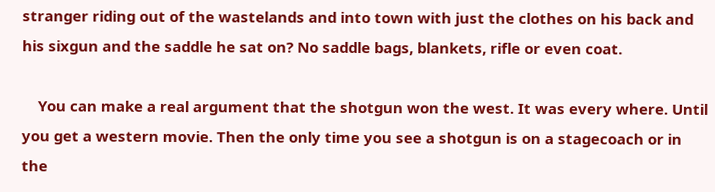stranger riding out of the wastelands and into town with just the clothes on his back and his sixgun and the saddle he sat on? No saddle bags, blankets, rifle or even coat.

    You can make a real argument that the shotgun won the west. It was every where. Until you get a western movie. Then the only time you see a shotgun is on a stagecoach or in the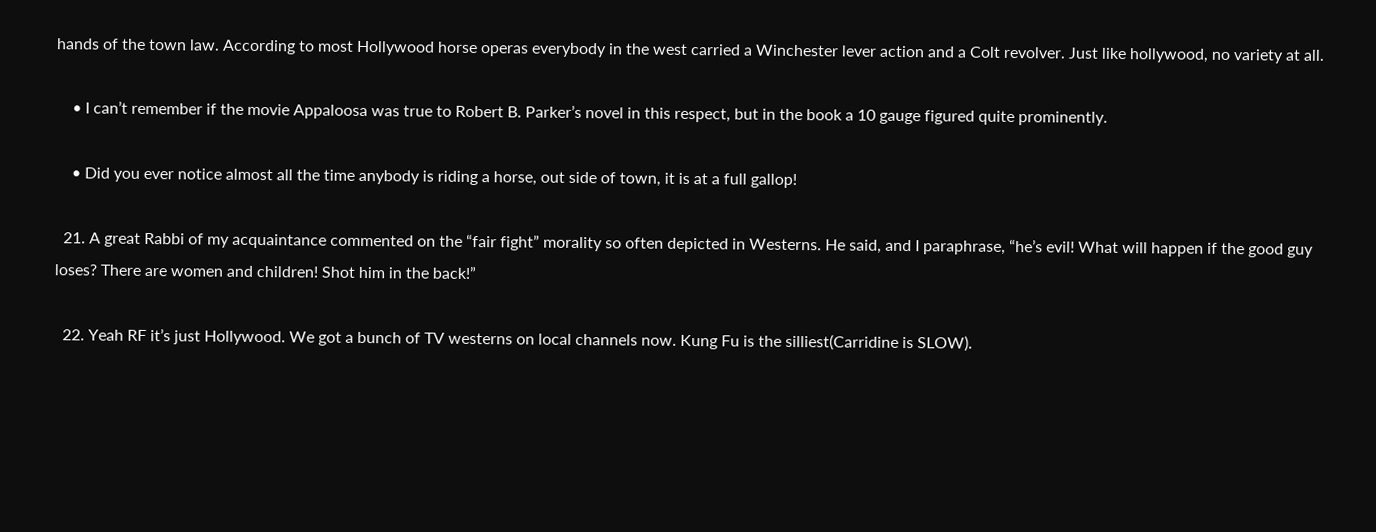hands of the town law. According to most Hollywood horse operas everybody in the west carried a Winchester lever action and a Colt revolver. Just like hollywood, no variety at all.

    • I can’t remember if the movie Appaloosa was true to Robert B. Parker’s novel in this respect, but in the book a 10 gauge figured quite prominently.

    • Did you ever notice almost all the time anybody is riding a horse, out side of town, it is at a full gallop!

  21. A great Rabbi of my acquaintance commented on the “fair fight” morality so often depicted in Westerns. He said, and I paraphrase, “he’s evil! What will happen if the good guy loses? There are women and children! Shot him in the back!”

  22. Yeah RF it’s just Hollywood. We got a bunch of TV westerns on local channels now. Kung Fu is the silliest(Carridine is SLOW).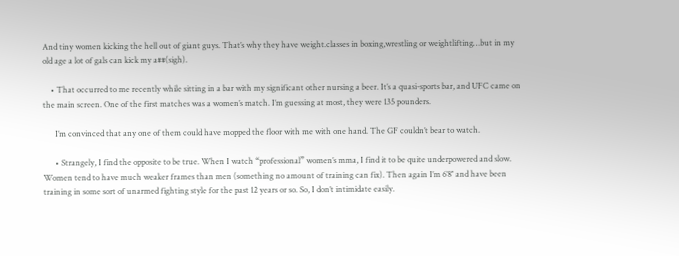And tiny women kicking the hell out of giant guys. That’s why they have weight.classes in boxing,wrestling or weightlifting…but in my old age a lot of gals can kick my a##(sigh).

    • That occurred to me recently while sitting in a bar with my significant other nursing a beer. It’s a quasi-sports bar, and UFC came on the main screen. One of the first matches was a women’s match. I’m guessing at most, they were 135 pounders.

      I’m convinced that any one of them could have mopped the floor with me with one hand. The GF couldn’t bear to watch.

      • Strangely, I find the opposite to be true. When I watch “professional” women’s mma, I find it to be quite underpowered and slow. Women tend to have much weaker frames than men (something no amount of training can fix). Then again I’m 6’8″ and have been training in some sort of unarmed fighting style for the past 12 years or so. So, I don’t intimidate easily.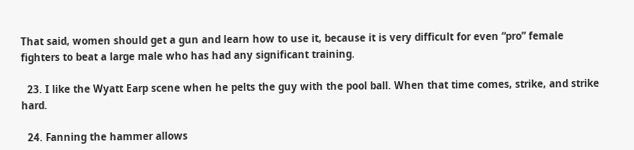That said, women should get a gun and learn how to use it, because it is very difficult for even “pro” female fighters to beat a large male who has had any significant training.

  23. I like the Wyatt Earp scene when he pelts the guy with the pool ball. When that time comes, strike, and strike hard.

  24. Fanning the hammer allows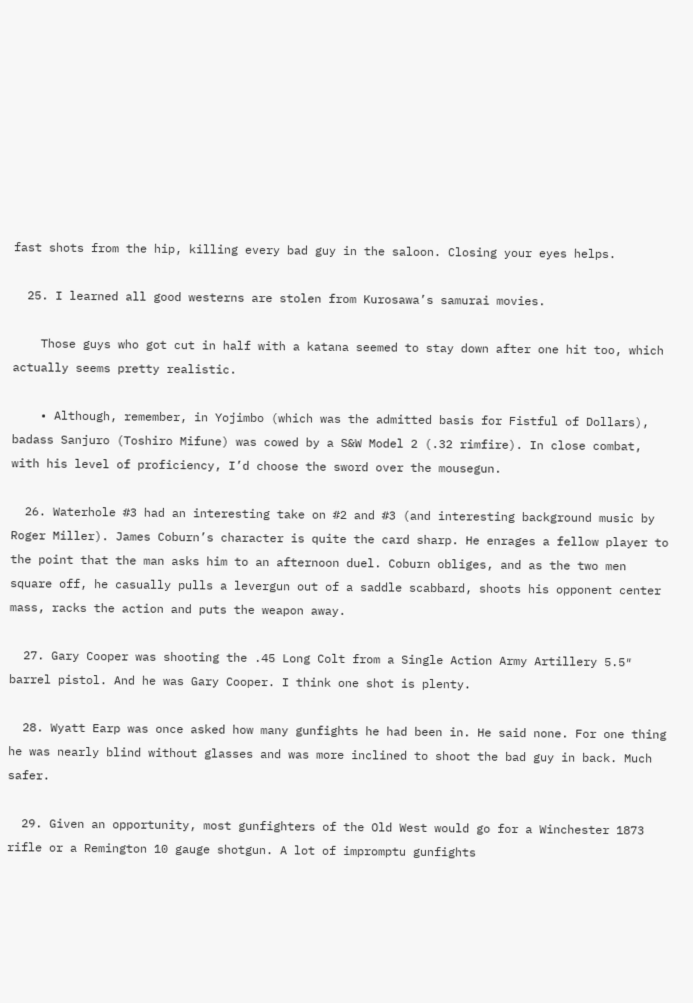fast shots from the hip, killing every bad guy in the saloon. Closing your eyes helps.

  25. I learned all good westerns are stolen from Kurosawa’s samurai movies.

    Those guys who got cut in half with a katana seemed to stay down after one hit too, which actually seems pretty realistic.

    • Although, remember, in Yojimbo (which was the admitted basis for Fistful of Dollars), badass Sanjuro (Toshiro Mifune) was cowed by a S&W Model 2 (.32 rimfire). In close combat, with his level of proficiency, I’d choose the sword over the mousegun.

  26. Waterhole #3 had an interesting take on #2 and #3 (and interesting background music by Roger Miller). James Coburn’s character is quite the card sharp. He enrages a fellow player to the point that the man asks him to an afternoon duel. Coburn obliges, and as the two men square off, he casually pulls a levergun out of a saddle scabbard, shoots his opponent center mass, racks the action and puts the weapon away.

  27. Gary Cooper was shooting the .45 Long Colt from a Single Action Army Artillery 5.5″ barrel pistol. And he was Gary Cooper. I think one shot is plenty.

  28. Wyatt Earp was once asked how many gunfights he had been in. He said none. For one thing he was nearly blind without glasses and was more inclined to shoot the bad guy in back. Much safer.

  29. Given an opportunity, most gunfighters of the Old West would go for a Winchester 1873 rifle or a Remington 10 gauge shotgun. A lot of impromptu gunfights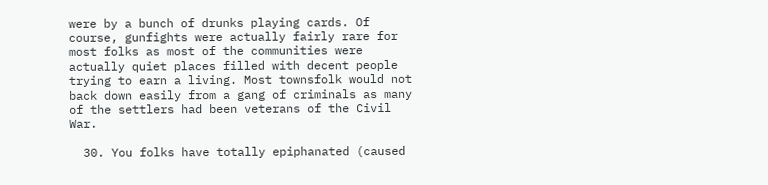were by a bunch of drunks playing cards. Of course, gunfights were actually fairly rare for most folks as most of the communities were actually quiet places filled with decent people trying to earn a living. Most townsfolk would not back down easily from a gang of criminals as many of the settlers had been veterans of the Civil War.

  30. You folks have totally epiphanated (caused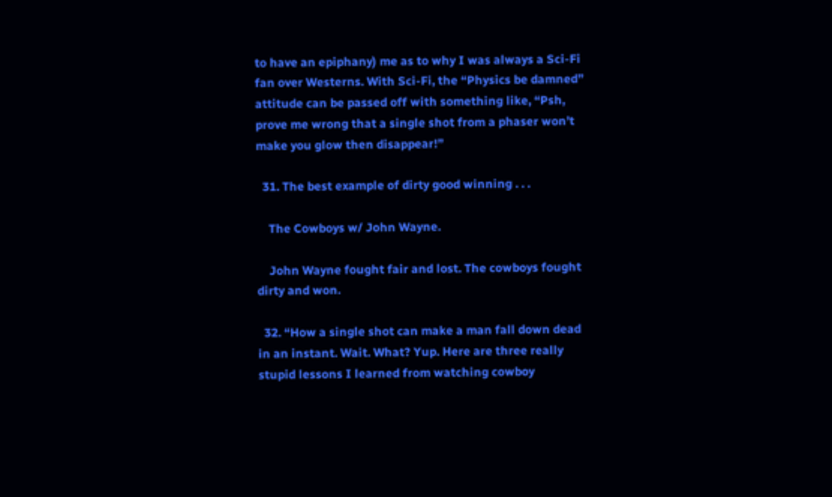to have an epiphany) me as to why I was always a Sci-Fi fan over Westerns. With Sci-Fi, the “Physics be damned” attitude can be passed off with something like, “Psh, prove me wrong that a single shot from a phaser won’t make you glow then disappear!”

  31. The best example of dirty good winning . . .

    The Cowboys w/ John Wayne.

    John Wayne fought fair and lost. The cowboys fought dirty and won.

  32. “How a single shot can make a man fall down dead in an instant. Wait. What? Yup. Here are three really stupid lessons I learned from watching cowboy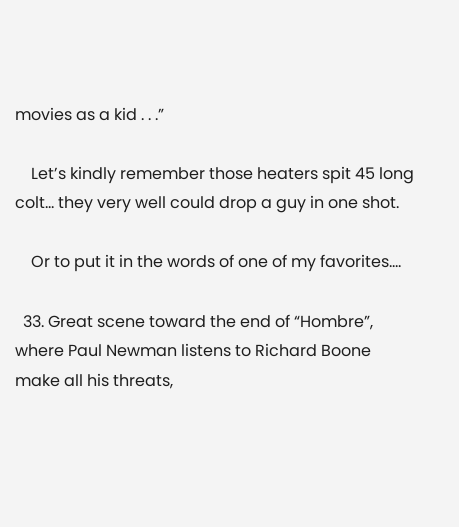movies as a kid . . .”

    Let’s kindly remember those heaters spit 45 long colt… they very well could drop a guy in one shot.

    Or to put it in the words of one of my favorites….

  33. Great scene toward the end of “Hombre”, where Paul Newman listens to Richard Boone make all his threats,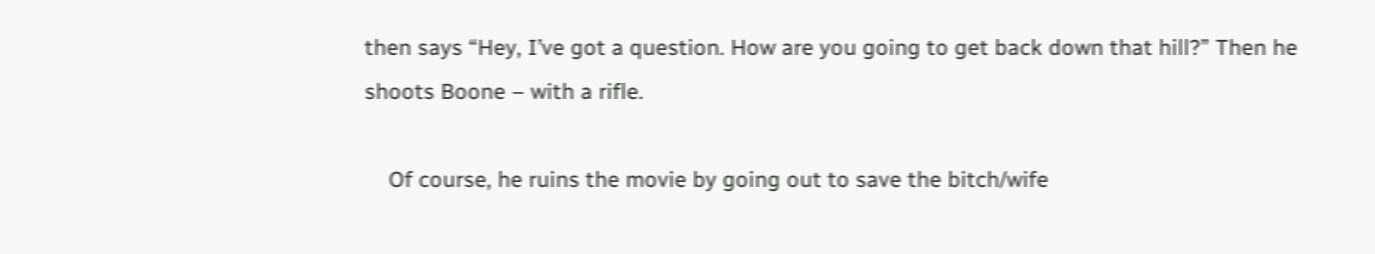then says “Hey, I’ve got a question. How are you going to get back down that hill?” Then he shoots Boone – with a rifle.

    Of course, he ruins the movie by going out to save the bitch/wife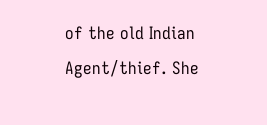of the old Indian Agent/thief. She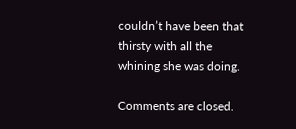couldn’t have been that thirsty with all the whining she was doing.

Comments are closed.